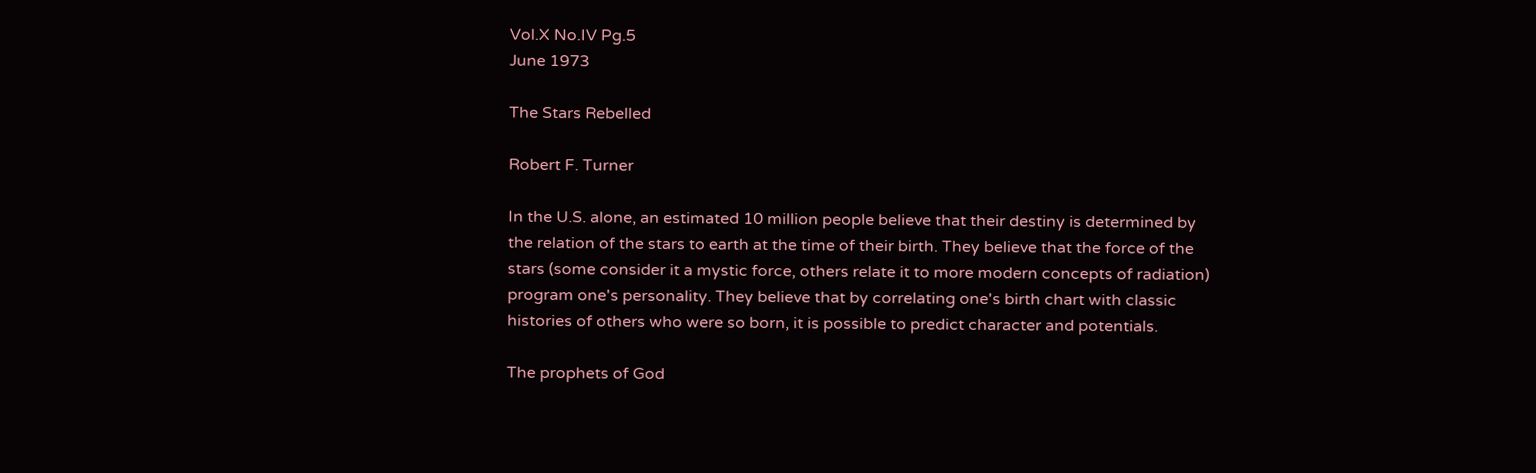Vol.X No.IV Pg.5
June 1973

The Stars Rebelled

Robert F. Turner

In the U.S. alone, an estimated 10 million people believe that their destiny is determined by the relation of the stars to earth at the time of their birth. They believe that the force of the stars (some consider it a mystic force, others relate it to more modern concepts of radiation) program one's personality. They believe that by correlating one's birth chart with classic histories of others who were so born, it is possible to predict character and potentials.

The prophets of God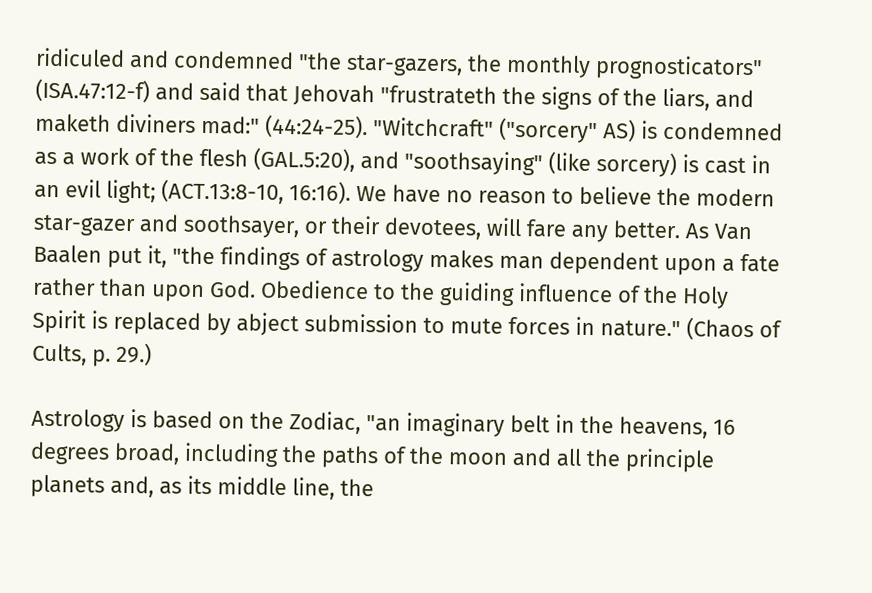ridiculed and condemned "the star-gazers, the monthly prognosticators" (ISA.47:12-f) and said that Jehovah "frustrateth the signs of the liars, and maketh diviners mad:" (44:24-25). "Witchcraft" ("sorcery" AS) is condemned as a work of the flesh (GAL.5:20), and "soothsaying" (like sorcery) is cast in an evil light; (ACT.13:8-10, 16:16). We have no reason to believe the modern star-gazer and soothsayer, or their devotees, will fare any better. As Van Baalen put it, "the findings of astrology makes man dependent upon a fate rather than upon God. Obedience to the guiding influence of the Holy Spirit is replaced by abject submission to mute forces in nature." (Chaos of Cults, p. 29.)

Astrology is based on the Zodiac, "an imaginary belt in the heavens, 16 degrees broad, including the paths of the moon and all the principle planets and, as its middle line, the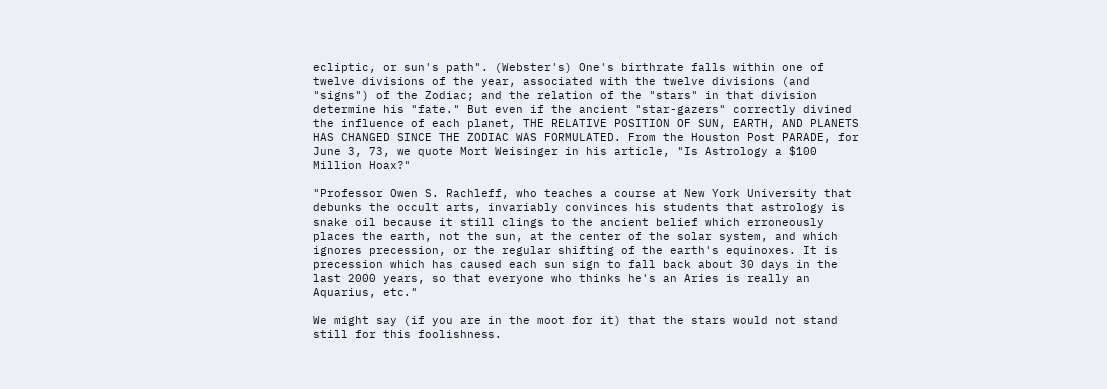ecliptic, or sun's path". (Webster's) One's birthrate falls within one of twelve divisions of the year, associated with the twelve divisions (and "signs") of the Zodiac; and the relation of the "stars" in that division determine his "fate." But even if the ancient "star-gazers" correctly divined the influence of each planet, THE RELATIVE POSITION OF SUN, EARTH, AND PLANETS HAS CHANGED SINCE THE ZODIAC WAS FORMULATED. From the Houston Post PARADE, for June 3, 73, we quote Mort Weisinger in his article, "Is Astrology a $100 Million Hoax?"

"Professor Owen S. Rachleff, who teaches a course at New York University that debunks the occult arts, invariably convinces his students that astrology is snake oil because it still clings to the ancient belief which erroneously places the earth, not the sun, at the center of the solar system, and which ignores precession, or the regular shifting of the earth's equinoxes. It is precession which has caused each sun sign to fall back about 30 days in the last 2000 years, so that everyone who thinks he's an Aries is really an Aquarius, etc."

We might say (if you are in the moot for it) that the stars would not stand still for this foolishness.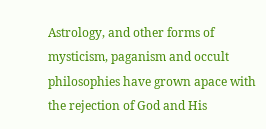Astrology, and other forms of mysticism, paganism and occult philosophies have grown apace with the rejection of God and His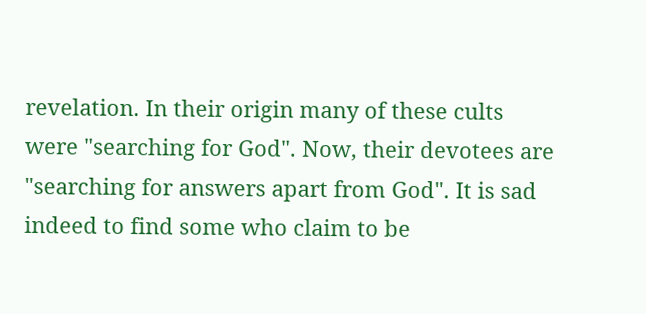revelation. In their origin many of these cults were "searching for God". Now, their devotees are "searching for answers apart from God". It is sad indeed to find some who claim to be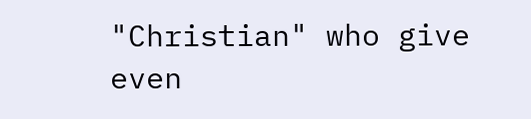"Christian" who give even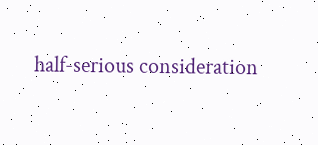half-serious consideration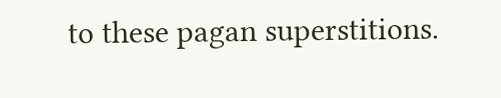to these pagan superstitions.